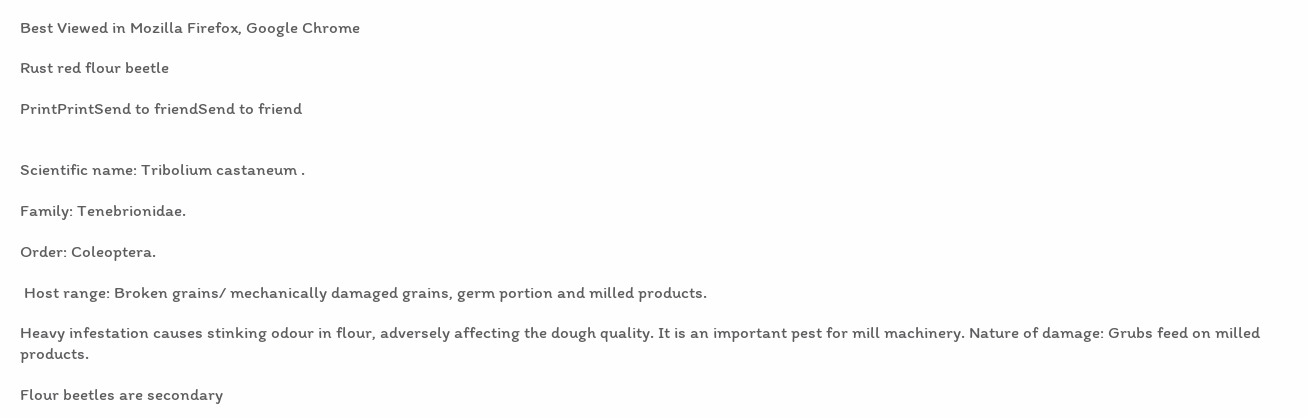Best Viewed in Mozilla Firefox, Google Chrome

Rust red flour beetle

PrintPrintSend to friendSend to friend


Scientific name: Tribolium castaneum .

Family: Tenebrionidae.

Order: Coleoptera.

 Host range: Broken grains/ mechanically damaged grains, germ portion and milled products.

Heavy infestation causes stinking odour in flour, adversely affecting the dough quality. It is an important pest for mill machinery. Nature of damage: Grubs feed on milled products.

Flour beetles are secondary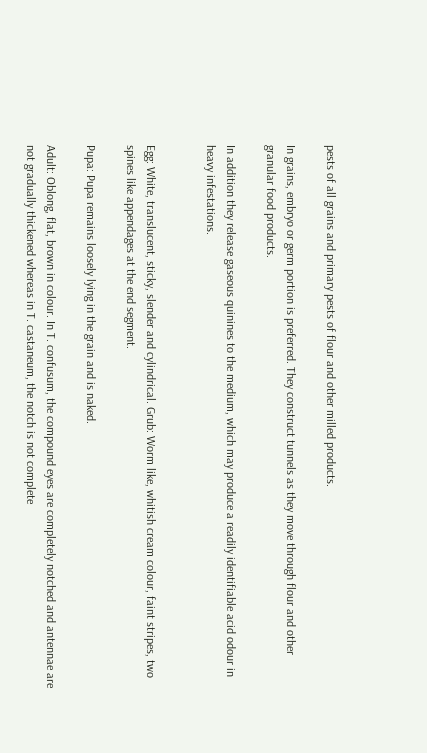pests of all grains and primary pests of flour and other milled products.

In grains, embryo or germ portion is preferred. They construct tunnels as they move through flour and other granular food products.

In addition they release gaseous quinines to the medium, which may produce a readily identifiable acid odour in heavy infestations.


Egg: White, translucent, sticky, slender and cylindrical. Grub: Worm like, whitish cream colour, faint stripes, two spines like appendages at the end segment.

Pupa: Pupa remains loosely lying in the grain and is naked.

Adult: Oblong, flat, brown in colour. In T. confusum, the compound eyes are completely notched and antennae are not gradually thickened whereas in T. castaneum, the notch is not complete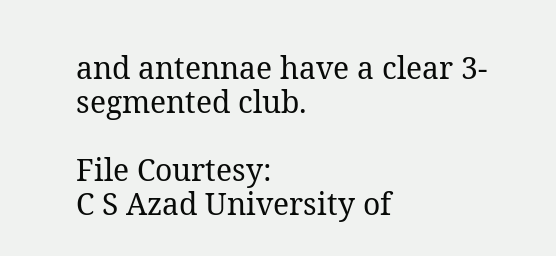and antennae have a clear 3-segmented club.

File Courtesy:
C S Azad University of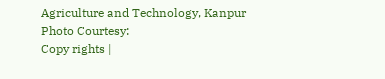Agriculture and Technology, Kanpur
Photo Courtesy:
Copy rights |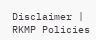Disclaimer | RKMP Policies